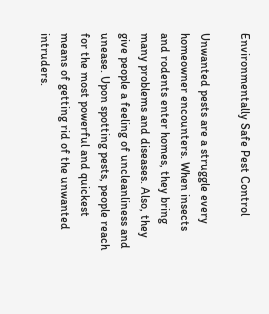Environmentally Safe Pest Control

Unwanted pests are a struggle every homeowner encounters. When insects and rodents enter homes, they bring many problems and diseases. Also, they give people a feeling of uncleanliness and unease. Upon spotting pests, people reach for the most powerful and quickest means of getting rid of the unwanted intruders.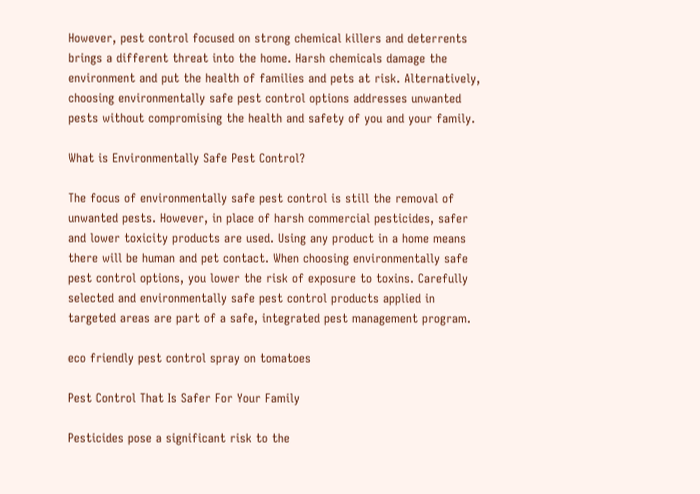However, pest control focused on strong chemical killers and deterrents brings a different threat into the home. Harsh chemicals damage the environment and put the health of families and pets at risk. Alternatively, choosing environmentally safe pest control options addresses unwanted pests without compromising the health and safety of you and your family.

What is Environmentally Safe Pest Control?

The focus of environmentally safe pest control is still the removal of unwanted pests. However, in place of harsh commercial pesticides, safer and lower toxicity products are used. Using any product in a home means there will be human and pet contact. When choosing environmentally safe pest control options, you lower the risk of exposure to toxins. Carefully selected and environmentally safe pest control products applied in targeted areas are part of a safe, integrated pest management program.

eco friendly pest control spray on tomatoes

Pest Control That Is Safer For Your Family

Pesticides pose a significant risk to the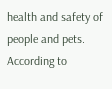health and safety of people and pets. According to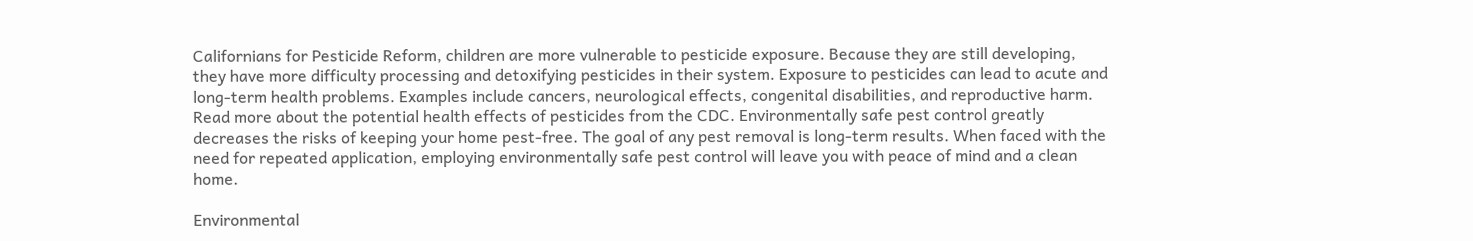Californians for Pesticide Reform, children are more vulnerable to pesticide exposure. Because they are still developing, they have more difficulty processing and detoxifying pesticides in their system. Exposure to pesticides can lead to acute and long-term health problems. Examples include cancers, neurological effects, congenital disabilities, and reproductive harm. Read more about the potential health effects of pesticides from the CDC. Environmentally safe pest control greatly decreases the risks of keeping your home pest-free. The goal of any pest removal is long-term results. When faced with the need for repeated application, employing environmentally safe pest control will leave you with peace of mind and a clean home.

Environmental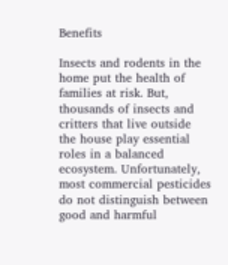Benefits

Insects and rodents in the home put the health of families at risk. But, thousands of insects and critters that live outside the house play essential roles in a balanced ecosystem. Unfortunately, most commercial pesticides do not distinguish between good and harmful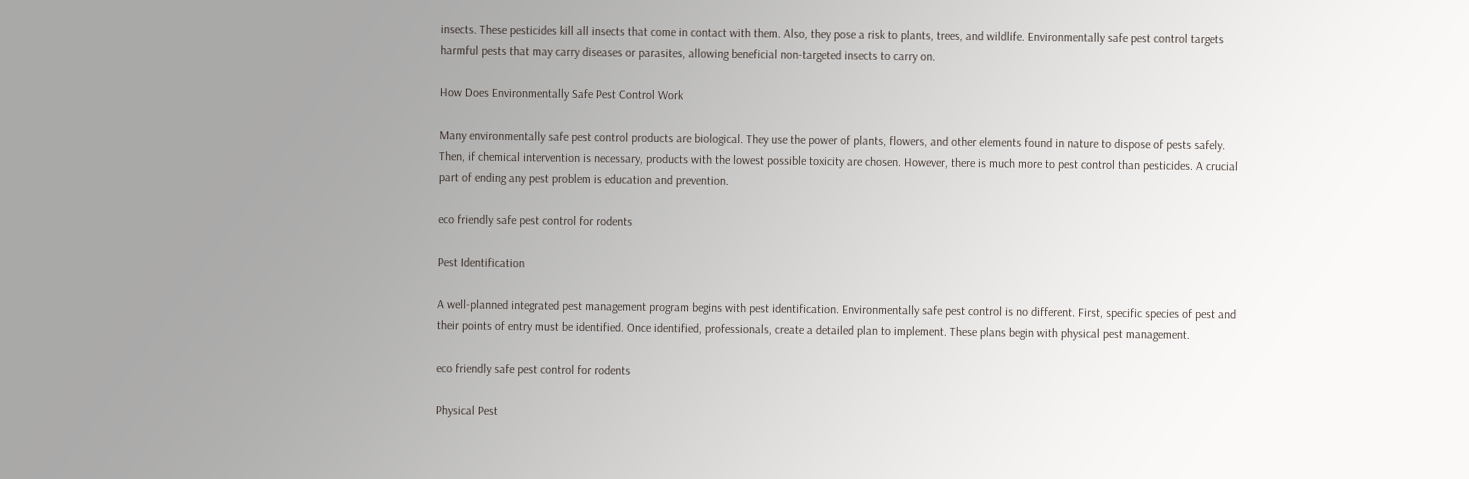insects. These pesticides kill all insects that come in contact with them. Also, they pose a risk to plants, trees, and wildlife. Environmentally safe pest control targets harmful pests that may carry diseases or parasites, allowing beneficial non-targeted insects to carry on.

How Does Environmentally Safe Pest Control Work

Many environmentally safe pest control products are biological. They use the power of plants, flowers, and other elements found in nature to dispose of pests safely. Then, if chemical intervention is necessary, products with the lowest possible toxicity are chosen. However, there is much more to pest control than pesticides. A crucial part of ending any pest problem is education and prevention.

eco friendly safe pest control for rodents

Pest Identification

A well-planned integrated pest management program begins with pest identification. Environmentally safe pest control is no different. First, specific species of pest and their points of entry must be identified. Once identified, professionals, create a detailed plan to implement. These plans begin with physical pest management.

eco friendly safe pest control for rodents

Physical Pest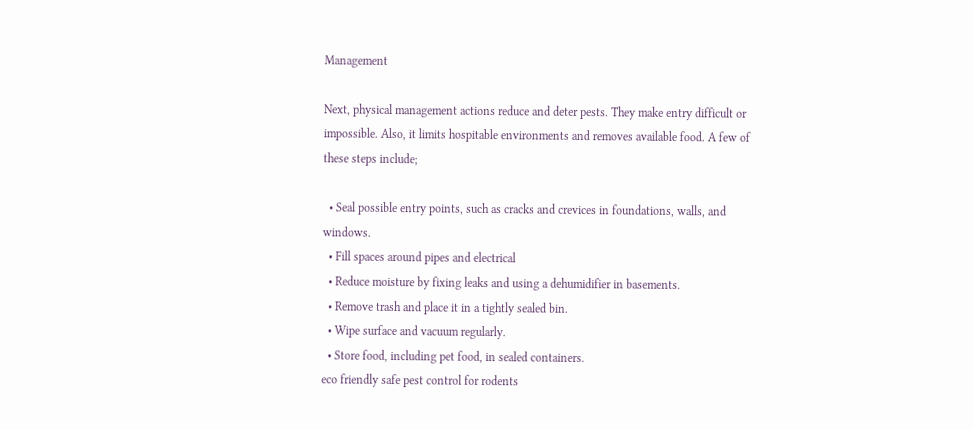Management

Next, physical management actions reduce and deter pests. They make entry difficult or impossible. Also, it limits hospitable environments and removes available food. A few of these steps include;

  • Seal possible entry points, such as cracks and crevices in foundations, walls, and windows.
  • Fill spaces around pipes and electrical
  • Reduce moisture by fixing leaks and using a dehumidifier in basements.
  • Remove trash and place it in a tightly sealed bin.
  • Wipe surface and vacuum regularly.
  • Store food, including pet food, in sealed containers.
eco friendly safe pest control for rodents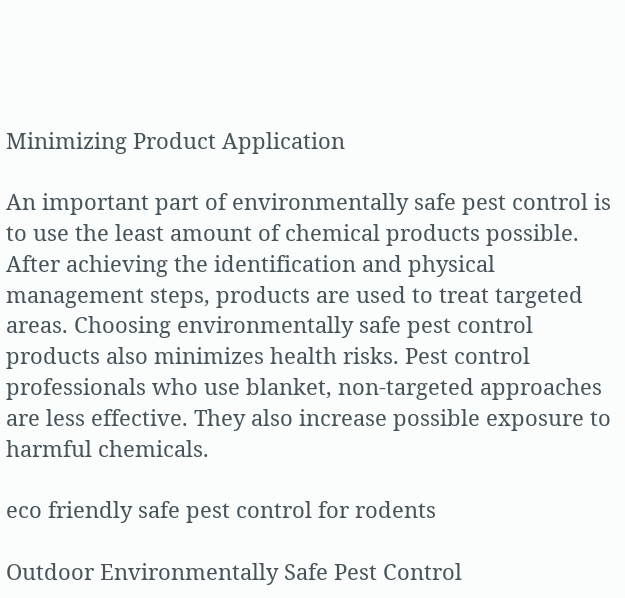Minimizing Product Application

An important part of environmentally safe pest control is to use the least amount of chemical products possible. After achieving the identification and physical management steps, products are used to treat targeted areas. Choosing environmentally safe pest control products also minimizes health risks. Pest control professionals who use blanket, non-targeted approaches are less effective. They also increase possible exposure to harmful chemicals.

eco friendly safe pest control for rodents

Outdoor Environmentally Safe Pest Control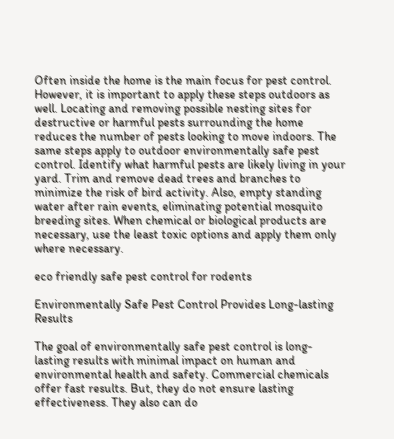Often inside the home is the main focus for pest control. However, it is important to apply these steps outdoors as well. Locating and removing possible nesting sites for destructive or harmful pests surrounding the home reduces the number of pests looking to move indoors. The same steps apply to outdoor environmentally safe pest control. Identify what harmful pests are likely living in your yard. Trim and remove dead trees and branches to minimize the risk of bird activity. Also, empty standing water after rain events, eliminating potential mosquito breeding sites. When chemical or biological products are necessary, use the least toxic options and apply them only where necessary.

eco friendly safe pest control for rodents

Environmentally Safe Pest Control Provides Long-lasting Results

The goal of environmentally safe pest control is long-lasting results with minimal impact on human and environmental health and safety. Commercial chemicals offer fast results. But, they do not ensure lasting effectiveness. They also can do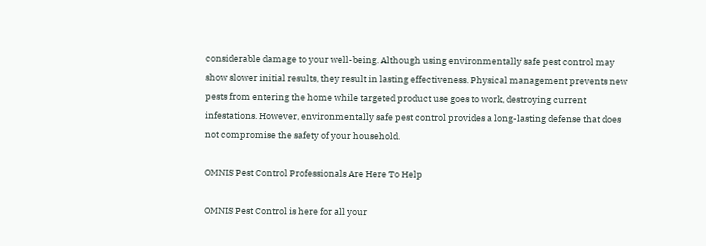considerable damage to your well-being. Although using environmentally safe pest control may show slower initial results, they result in lasting effectiveness. Physical management prevents new pests from entering the home while targeted product use goes to work, destroying current infestations. However, environmentally safe pest control provides a long-lasting defense that does not compromise the safety of your household.

OMNIS Pest Control Professionals Are Here To Help

OMNIS Pest Control is here for all your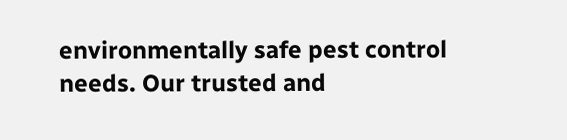environmentally safe pest control needs. Our trusted and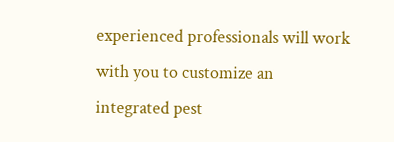experienced professionals will work with you to customize an integrated pest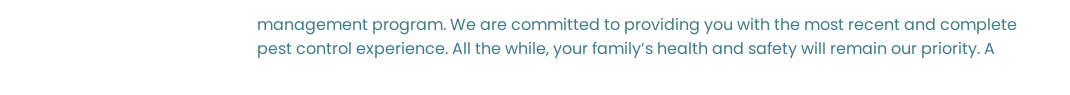management program. We are committed to providing you with the most recent and complete pest control experience. All the while, your family’s health and safety will remain our priority. A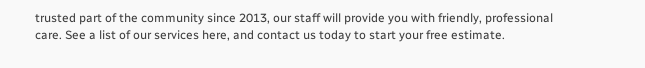trusted part of the community since 2013, our staff will provide you with friendly, professional care. See a list of our services here, and contact us today to start your free estimate.